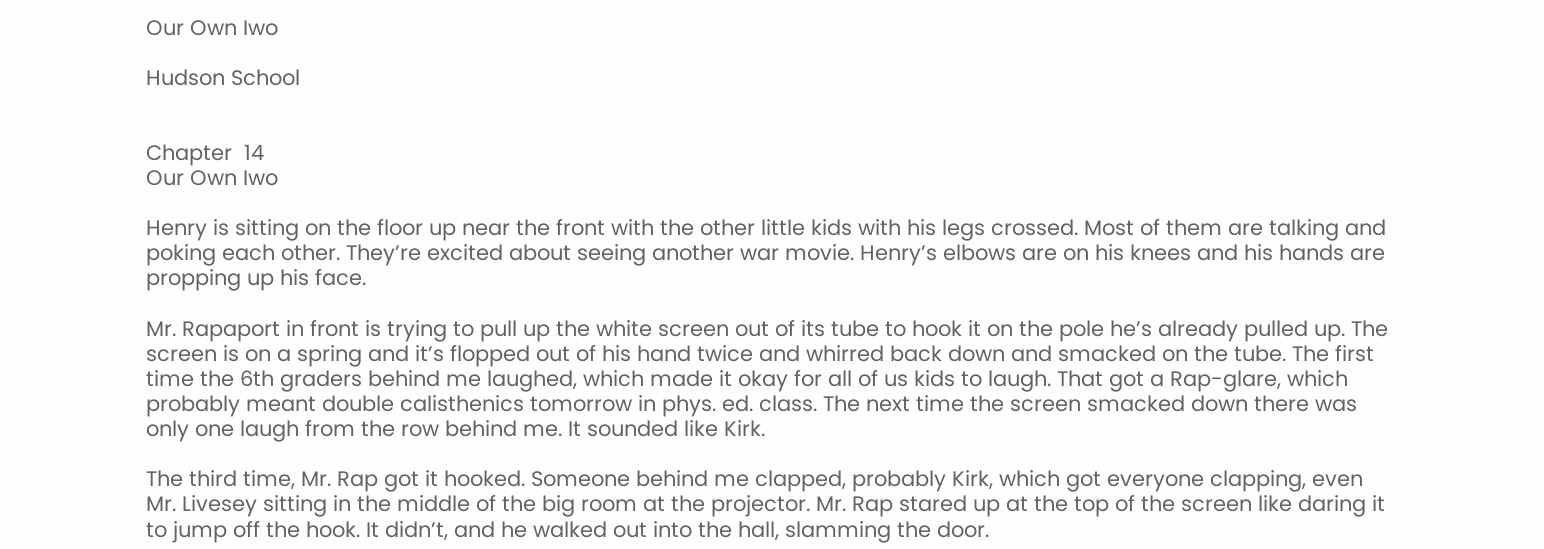Our Own Iwo

Hudson School


Chapter  14
Our Own Iwo

Henry is sitting on the floor up near the front with the other little kids with his legs crossed. Most of them are talking and poking each other. They’re excited about seeing another war movie. Henry’s elbows are on his knees and his hands are propping up his face.

Mr. Rapaport in front is trying to pull up the white screen out of its tube to hook it on the pole he’s already pulled up. The screen is on a spring and it’s flopped out of his hand twice and whirred back down and smacked on the tube. The first time the 6th graders behind me laughed, which made it okay for all of us kids to laugh. That got a Rap-glare, which probably meant double calisthenics tomorrow in phys. ed. class. The next time the screen smacked down there was only one laugh from the row behind me. It sounded like Kirk.

The third time, Mr. Rap got it hooked. Someone behind me clapped, probably Kirk, which got everyone clapping, even Mr. Livesey sitting in the middle of the big room at the projector. Mr. Rap stared up at the top of the screen like daring it to jump off the hook. It didn’t, and he walked out into the hall, slamming the door.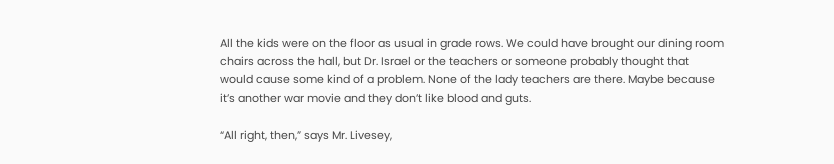All the kids were on the floor as usual in grade rows. We could have brought our dining room chairs across the hall, but Dr. Israel or the teachers or someone probably thought that would cause some kind of a problem. None of the lady teachers are there. Maybe because it’s another war movie and they don’t like blood and guts.

“All right, then,” says Mr. Livesey,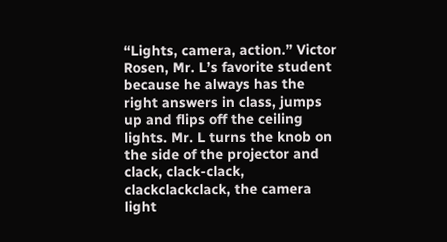“Lights, camera, action.” Victor Rosen, Mr. L’s favorite student because he always has the right answers in class, jumps up and flips off the ceiling lights. Mr. L turns the knob on the side of the projector and clack, clack-clack, clackclackclack, the camera light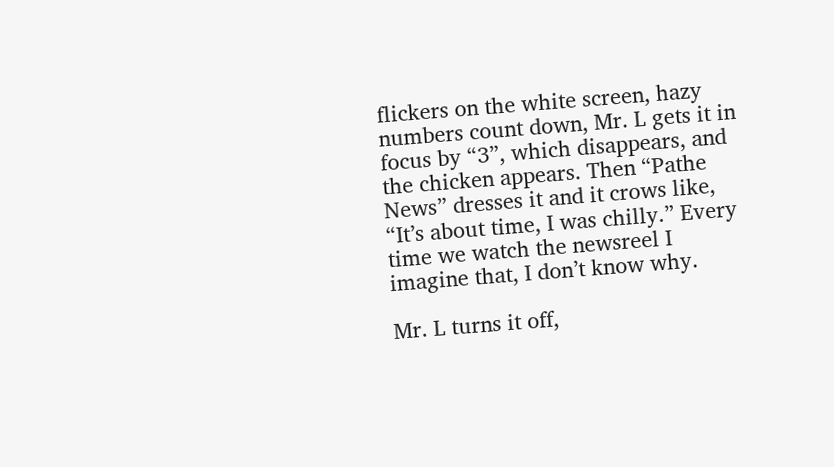flickers on the white screen, hazy numbers count down, Mr. L gets it in focus by “3”, which disappears, and the chicken appears. Then “Pathe News” dresses it and it crows like, “It’s about time, I was chilly.” Every time we watch the newsreel I imagine that, I don’t know why.

Mr. L turns it off,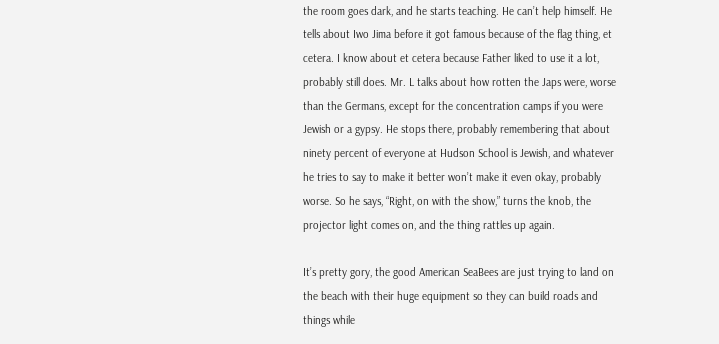the room goes dark, and he starts teaching. He can’t help himself. He tells about Iwo Jima before it got famous because of the flag thing, et cetera. I know about et cetera because Father liked to use it a lot, probably still does. Mr. L talks about how rotten the Japs were, worse than the Germans, except for the concentration camps if you were Jewish or a gypsy. He stops there, probably remembering that about ninety percent of everyone at Hudson School is Jewish, and whatever he tries to say to make it better won’t make it even okay, probably worse. So he says, “Right, on with the show,” turns the knob, the projector light comes on, and the thing rattles up again.

It’s pretty gory, the good American SeaBees are just trying to land on the beach with their huge equipment so they can build roads and things while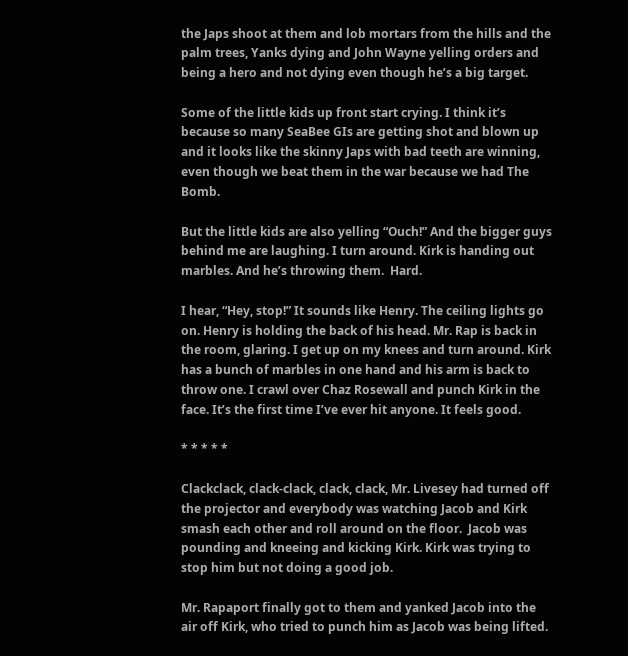the Japs shoot at them and lob mortars from the hills and the palm trees, Yanks dying and John Wayne yelling orders and being a hero and not dying even though he’s a big target.

Some of the little kids up front start crying. I think it’s because so many SeaBee GIs are getting shot and blown up and it looks like the skinny Japs with bad teeth are winning, even though we beat them in the war because we had The Bomb.

But the little kids are also yelling “Ouch!” And the bigger guys behind me are laughing. I turn around. Kirk is handing out marbles. And he’s throwing them.  Hard.

I hear, “Hey, stop!” It sounds like Henry. The ceiling lights go on. Henry is holding the back of his head. Mr. Rap is back in the room, glaring. I get up on my knees and turn around. Kirk has a bunch of marbles in one hand and his arm is back to throw one. I crawl over Chaz Rosewall and punch Kirk in the face. It’s the first time I’ve ever hit anyone. It feels good.

* * * * *

Clackclack, clack-clack, clack, clack, Mr. Livesey had turned off the projector and everybody was watching Jacob and Kirk smash each other and roll around on the floor.  Jacob was pounding and kneeing and kicking Kirk. Kirk was trying to stop him but not doing a good job.

Mr. Rapaport finally got to them and yanked Jacob into the air off Kirk, who tried to punch him as Jacob was being lifted.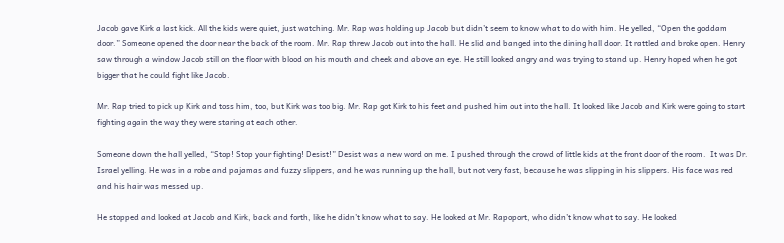Jacob gave Kirk a last kick. All the kids were quiet, just watching. Mr. Rap was holding up Jacob but didn’t seem to know what to do with him. He yelled, “Open the goddam door.” Someone opened the door near the back of the room. Mr. Rap threw Jacob out into the hall. He slid and banged into the dining hall door. It rattled and broke open. Henry saw through a window Jacob still on the floor with blood on his mouth and cheek and above an eye. He still looked angry and was trying to stand up. Henry hoped when he got bigger that he could fight like Jacob.

Mr. Rap tried to pick up Kirk and toss him, too, but Kirk was too big. Mr. Rap got Kirk to his feet and pushed him out into the hall. It looked like Jacob and Kirk were going to start fighting again the way they were staring at each other.

Someone down the hall yelled, “Stop! Stop your fighting! Desist!” Desist was a new word on me. I pushed through the crowd of little kids at the front door of the room.  It was Dr. Israel yelling. He was in a robe and pajamas and fuzzy slippers, and he was running up the hall, but not very fast, because he was slipping in his slippers. His face was red and his hair was messed up.

He stopped and looked at Jacob and Kirk, back and forth, like he didn’t know what to say. He looked at Mr. Rapoport, who didn’t know what to say. He looked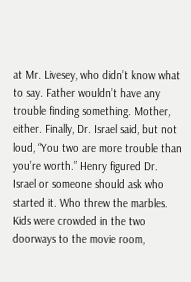at Mr. Livesey, who didn’t know what to say. Father wouldn’t have any trouble finding something. Mother, either. Finally, Dr. Israel said, but not loud, “You two are more trouble than you’re worth.” Henry figured Dr. Israel or someone should ask who started it. Who threw the marbles. Kids were crowded in the two doorways to the movie room,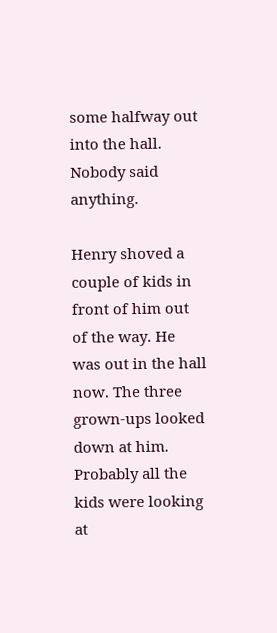some halfway out into the hall. Nobody said anything.

Henry shoved a couple of kids in front of him out of the way. He was out in the hall now. The three grown-ups looked down at him. Probably all the kids were looking at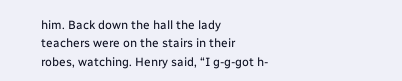him. Back down the hall the lady teachers were on the stairs in their robes, watching. Henry said, “I g-g-got h-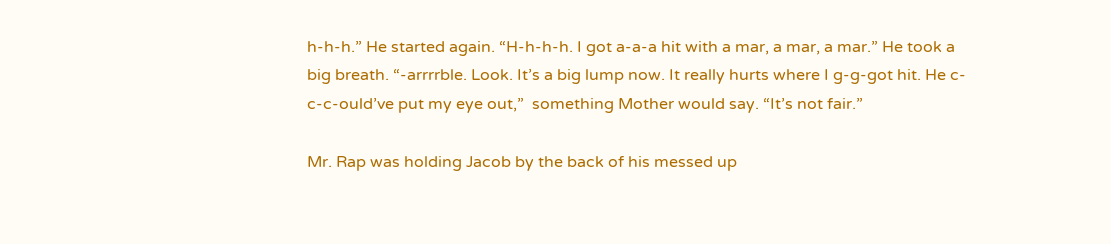h-h-h.” He started again. “H-h-h-h. I got a-a-a hit with a mar, a mar, a mar.” He took a big breath. “-arrrrble. Look. It’s a big lump now. It really hurts where I g-g-got hit. He c-c-c-ould’ve put my eye out,”  something Mother would say. “It’s not fair.”

Mr. Rap was holding Jacob by the back of his messed up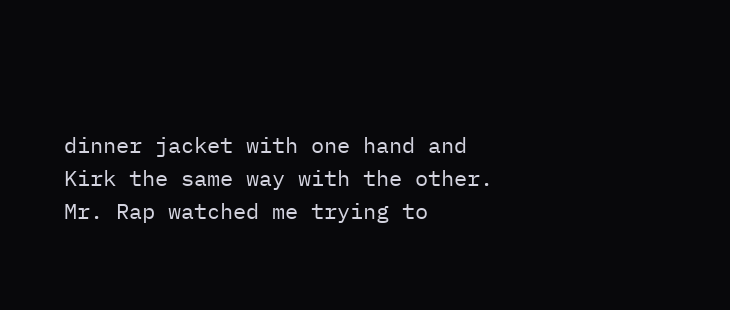dinner jacket with one hand and Kirk the same way with the other. Mr. Rap watched me trying to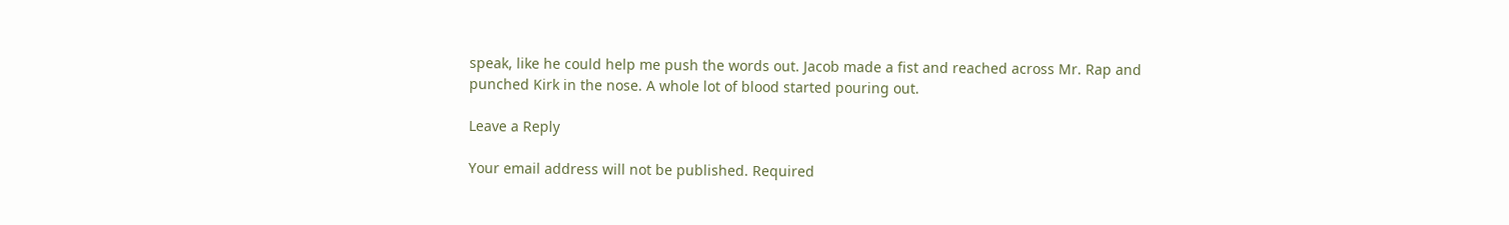speak, like he could help me push the words out. Jacob made a fist and reached across Mr. Rap and punched Kirk in the nose. A whole lot of blood started pouring out.

Leave a Reply

Your email address will not be published. Required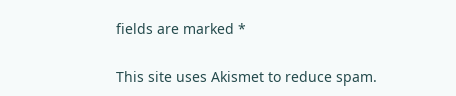fields are marked *

This site uses Akismet to reduce spam.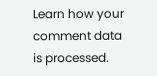Learn how your comment data is processed.